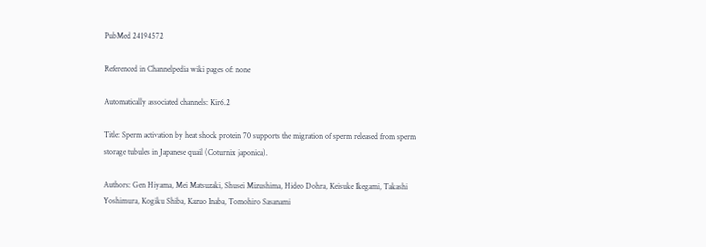PubMed 24194572

Referenced in Channelpedia wiki pages of: none

Automatically associated channels: Kir6.2

Title: Sperm activation by heat shock protein 70 supports the migration of sperm released from sperm storage tubules in Japanese quail (Coturnix japonica).

Authors: Gen Hiyama, Mei Matsuzaki, Shusei Mizushima, Hideo Dohra, Keisuke Ikegami, Takashi Yoshimura, Kogiku Shiba, Kazuo Inaba, Tomohiro Sasanami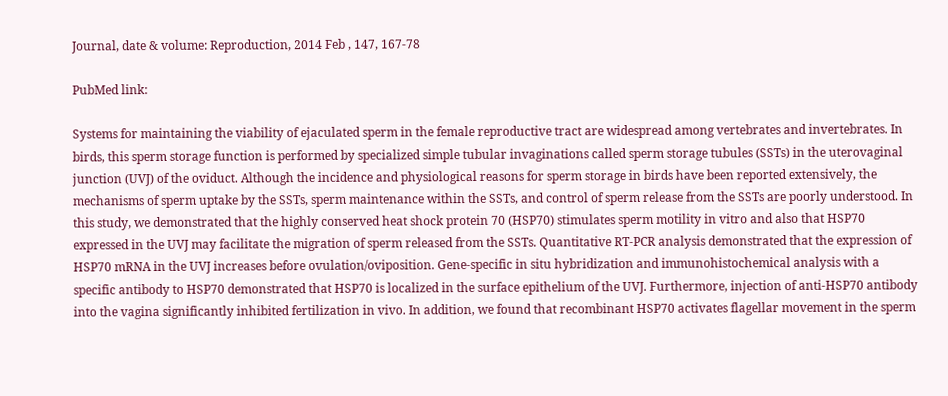Journal, date & volume: Reproduction, 2014 Feb , 147, 167-78

PubMed link:

Systems for maintaining the viability of ejaculated sperm in the female reproductive tract are widespread among vertebrates and invertebrates. In birds, this sperm storage function is performed by specialized simple tubular invaginations called sperm storage tubules (SSTs) in the uterovaginal junction (UVJ) of the oviduct. Although the incidence and physiological reasons for sperm storage in birds have been reported extensively, the mechanisms of sperm uptake by the SSTs, sperm maintenance within the SSTs, and control of sperm release from the SSTs are poorly understood. In this study, we demonstrated that the highly conserved heat shock protein 70 (HSP70) stimulates sperm motility in vitro and also that HSP70 expressed in the UVJ may facilitate the migration of sperm released from the SSTs. Quantitative RT-PCR analysis demonstrated that the expression of HSP70 mRNA in the UVJ increases before ovulation/oviposition. Gene-specific in situ hybridization and immunohistochemical analysis with a specific antibody to HSP70 demonstrated that HSP70 is localized in the surface epithelium of the UVJ. Furthermore, injection of anti-HSP70 antibody into the vagina significantly inhibited fertilization in vivo. In addition, we found that recombinant HSP70 activates flagellar movement in the sperm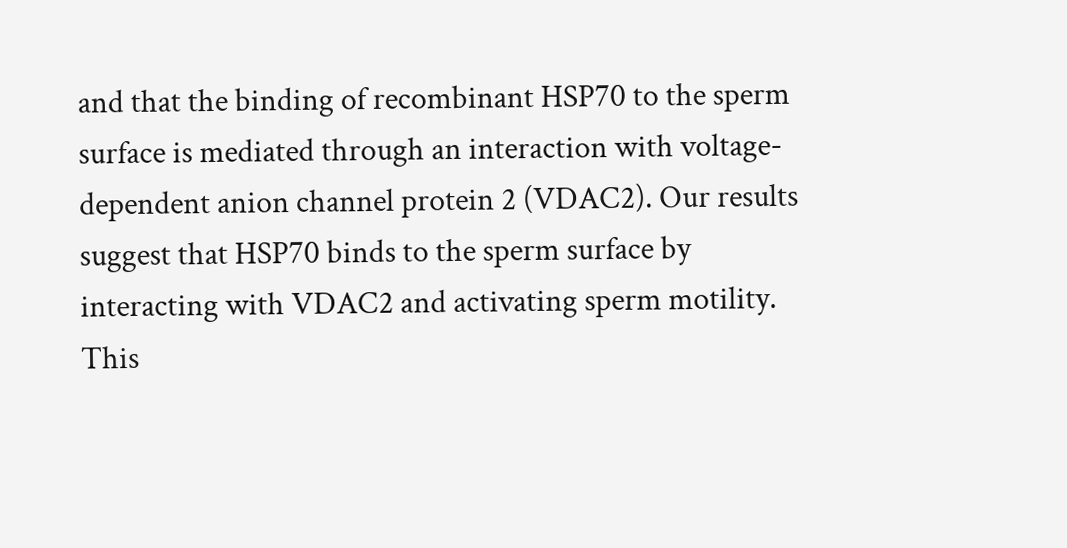and that the binding of recombinant HSP70 to the sperm surface is mediated through an interaction with voltage-dependent anion channel protein 2 (VDAC2). Our results suggest that HSP70 binds to the sperm surface by interacting with VDAC2 and activating sperm motility. This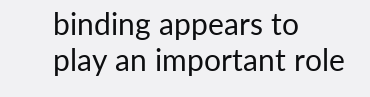binding appears to play an important role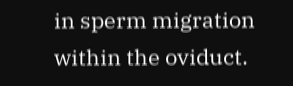in sperm migration within the oviduct.